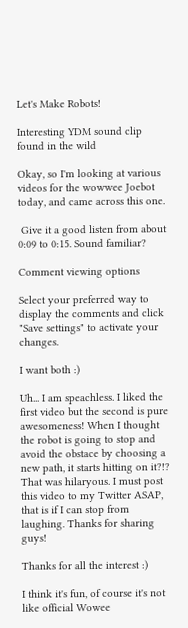Let's Make Robots!

Interesting YDM sound clip found in the wild

Okay, so I'm looking at various videos for the wowwee Joebot today, and came across this one.

 Give it a good listen from about 0:09 to 0:15. Sound familiar?

Comment viewing options

Select your preferred way to display the comments and click "Save settings" to activate your changes.

I want both :)

Uh... I am speachless. I liked the first video but the second is pure awesomeness! When I thought the robot is going to stop and avoid the obstace by choosing a new path, it starts hitting on it?!? That was hilaryous. I must post this video to my Twitter ASAP, that is if I can stop from laughing. Thanks for sharing guys!

Thanks for all the interest :)

I think it's fun, of course it's not like official Wowee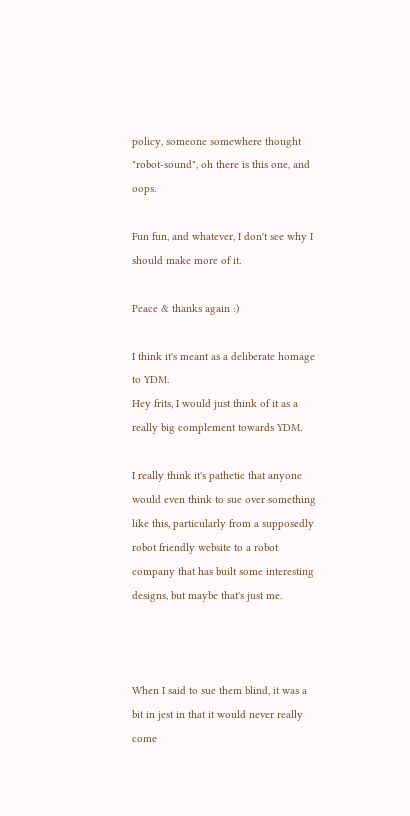policy, someone somewhere thought "robot-sound", oh there is this one, and oops.

Fun fun, and whatever, I don't see why I should make more of it.

Peace & thanks again :)

I think it's meant as a deliberate homage to YDM.
Hey frits, I would just think of it as a really big complement towards YDM.

I really think it's pathetic that anyone would even think to sue over something like this, particularly from a supposedly robot friendly website to a robot company that has built some interesting designs, but maybe that's just me.



When I said to sue them blind, it was a bit in jest in that it would never really come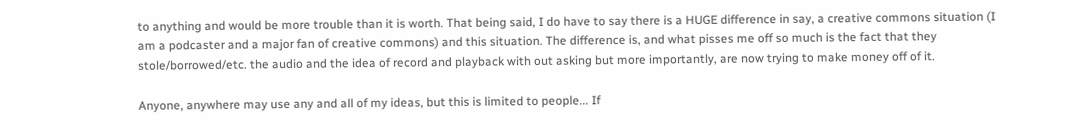to anything and would be more trouble than it is worth. That being said, I do have to say there is a HUGE difference in say, a creative commons situation (I am a podcaster and a major fan of creative commons) and this situation. The difference is, and what pisses me off so much is the fact that they stole/borrowed/etc. the audio and the idea of record and playback with out asking but more importantly, are now trying to make money off of it.

Anyone, anywhere may use any and all of my ideas, but this is limited to people... If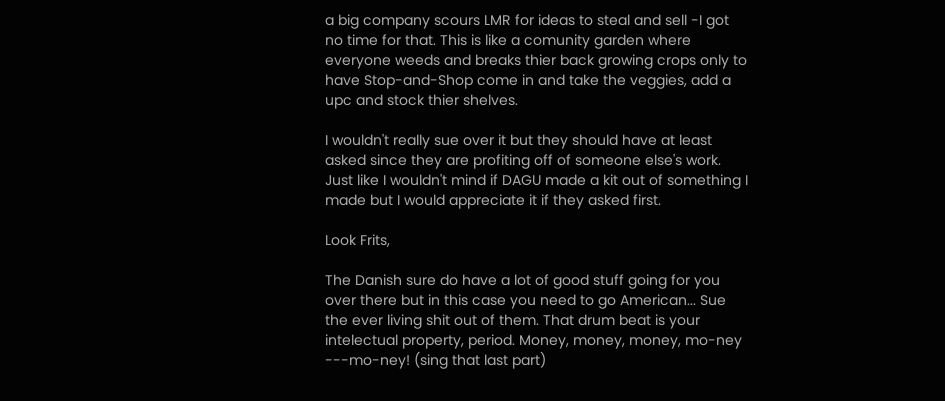a big company scours LMR for ideas to steal and sell -I got no time for that. This is like a comunity garden where everyone weeds and breaks thier back growing crops only to have Stop-and-Shop come in and take the veggies, add a upc and stock thier shelves.

I wouldn't really sue over it but they should have at least asked since they are profiting off of someone else's work. Just like I wouldn't mind if DAGU made a kit out of something I made but I would appreciate it if they asked first.

Look Frits,

The Danish sure do have a lot of good stuff going for you over there but in this case you need to go American... Sue the ever living shit out of them. That drum beat is your intelectual property, period. Money, money, money, mo-ney ---mo-ney! (sing that last part)